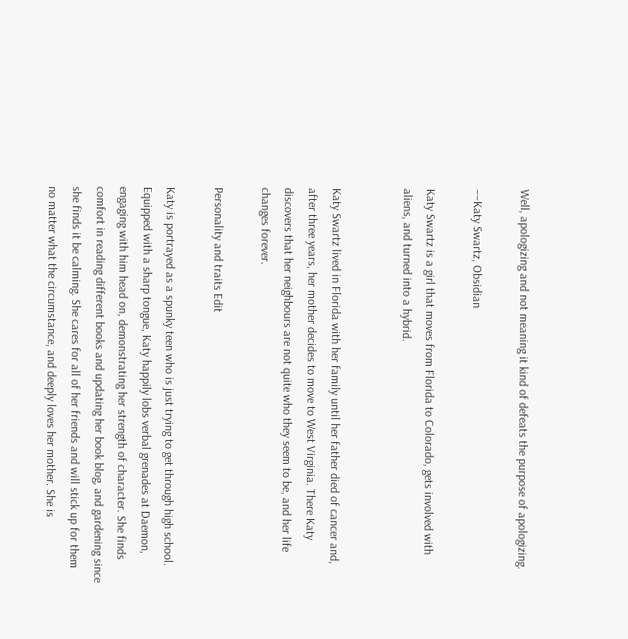Well, apologizing and not meaning it kind of defeats the purpose of apologizing.

––Katy Swartz, Obsidian

Katy Swartz is a girl that moves from Florida to Colorado, gets involved with aliens, and turned into a hybrid.


Katy Swartz lived in Florida with her family until her father died of cancer and, after three years, her mother decides to move to West Virginia. There Katy discovers that her neighbours are not quite who they seem to be, and her life changes forever.

Personality and traits Edit

Katy is portrayed as a spunky teen who is just trying to get through high school. Equipped with a sharp tongue, Katy happily lobs verbal grenades at Daemon, engaging with him head on, demonstrating her strength of character. She finds comfort in reading different books and updating her book blog, and gardening since she finds it be calming. She cares for all of her friends and will stick up for them no matter what the circumstance, and deeply loves her mother. She is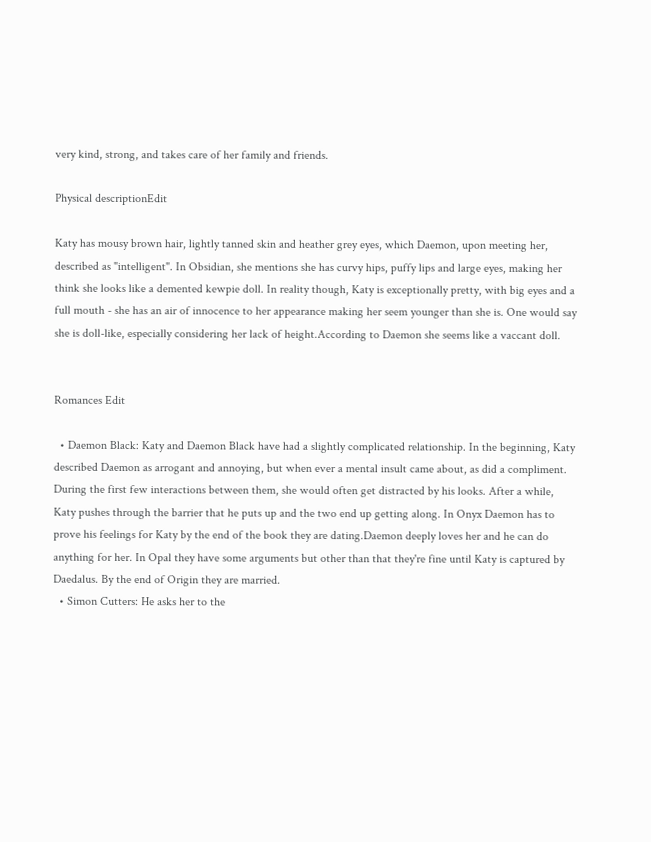very kind, strong, and takes care of her family and friends.

Physical descriptionEdit

Katy has mousy brown hair, lightly tanned skin and heather grey eyes, which Daemon, upon meeting her, described as "intelligent". In Obsidian, she mentions she has curvy hips, puffy lips and large eyes, making her think she looks like a demented kewpie doll. In reality though, Katy is exceptionally pretty, with big eyes and a full mouth - she has an air of innocence to her appearance making her seem younger than she is. One would say she is doll-like, especially considering her lack of height.According to Daemon she seems like a vaccant doll.


Romances Edit

  • Daemon Black: Katy and Daemon Black have had a slightly complicated relationship. In the beginning, Katy described Daemon as arrogant and annoying, but when ever a mental insult came about, as did a compliment. During the first few interactions between them, she would often get distracted by his looks. After a while, Katy pushes through the barrier that he puts up and the two end up getting along. In Onyx Daemon has to prove his feelings for Katy by the end of the book they are dating.Daemon deeply loves her and he can do anything for her. In Opal they have some arguments but other than that they're fine until Katy is captured by Daedalus. By the end of Origin they are married.
  • Simon Cutters: He asks her to the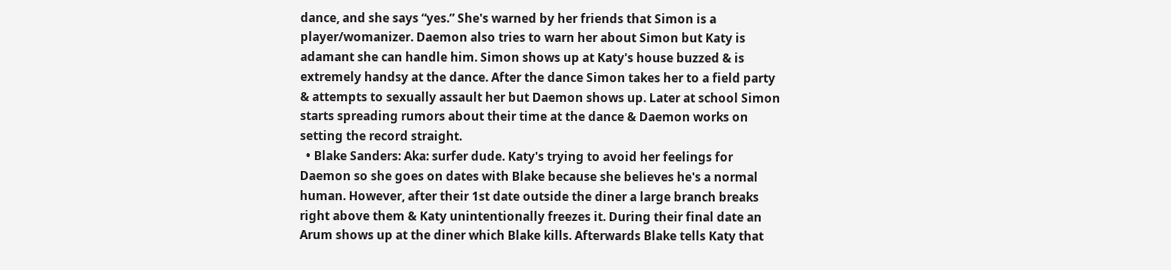dance, and she says “yes.” She's warned by her friends that Simon is a player/womanizer. Daemon also tries to warn her about Simon but Katy is adamant she can handle him. Simon shows up at Katy's house buzzed & is extremely handsy at the dance. After the dance Simon takes her to a field party & attempts to sexually assault her but Daemon shows up. Later at school Simon starts spreading rumors about their time at the dance & Daemon works on setting the record straight.
  • Blake Sanders: Aka: surfer dude. Katy's trying to avoid her feelings for Daemon so she goes on dates with Blake because she believes he's a normal human. However, after their 1st date outside the diner a large branch breaks right above them & Katy unintentionally freezes it. During their final date an Arum shows up at the diner which Blake kills. Afterwards Blake tells Katy that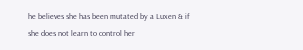he believes she has been mutated by a Luxen & if she does not learn to control her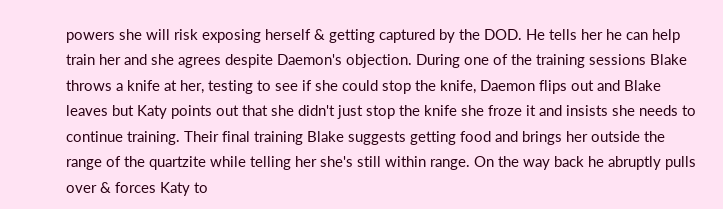powers she will risk exposing herself & getting captured by the DOD. He tells her he can help train her and she agrees despite Daemon's objection. During one of the training sessions Blake throws a knife at her, testing to see if she could stop the knife, Daemon flips out and Blake leaves but Katy points out that she didn't just stop the knife she froze it and insists she needs to continue training. Their final training Blake suggests getting food and brings her outside the range of the quartzite while telling her she's still within range. On the way back he abruptly pulls over & forces Katy to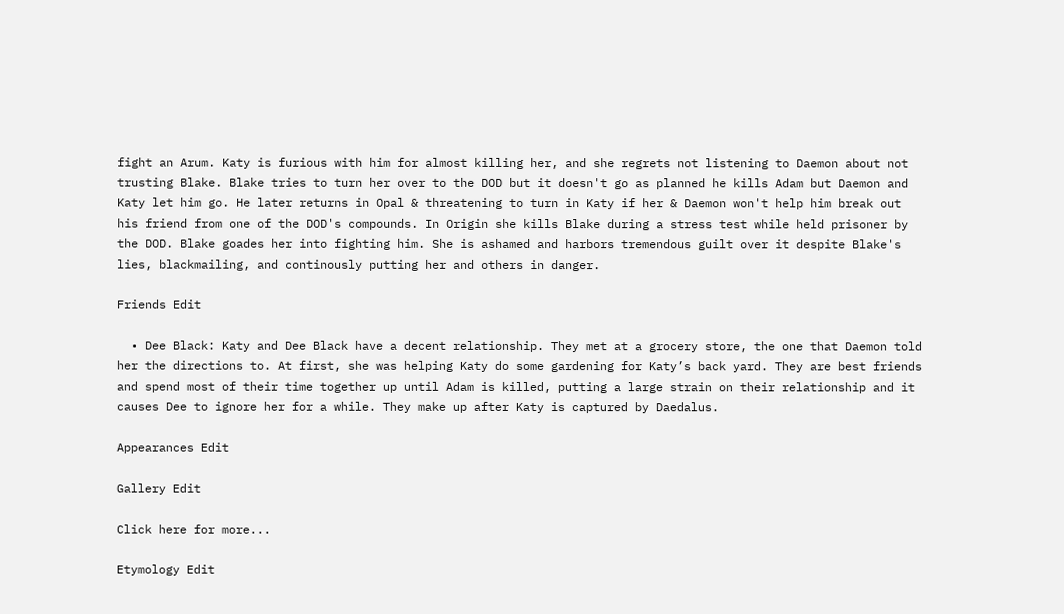fight an Arum. Katy is furious with him for almost killing her, and she regrets not listening to Daemon about not trusting Blake. Blake tries to turn her over to the DOD but it doesn't go as planned he kills Adam but Daemon and Katy let him go. He later returns in Opal & threatening to turn in Katy if her & Daemon won't help him break out his friend from one of the DOD's compounds. In Origin she kills Blake during a stress test while held prisoner by the DOD. Blake goades her into fighting him. She is ashamed and harbors tremendous guilt over it despite Blake's lies, blackmailing, and continously putting her and others in danger.

Friends Edit

  • Dee Black: Katy and Dee Black have a decent relationship. They met at a grocery store, the one that Daemon told her the directions to. At first, she was helping Katy do some gardening for Katy’s back yard. They are best friends and spend most of their time together up until Adam is killed, putting a large strain on their relationship and it causes Dee to ignore her for a while. They make up after Katy is captured by Daedalus.

Appearances Edit

Gallery Edit

Click here for more...

Etymology Edit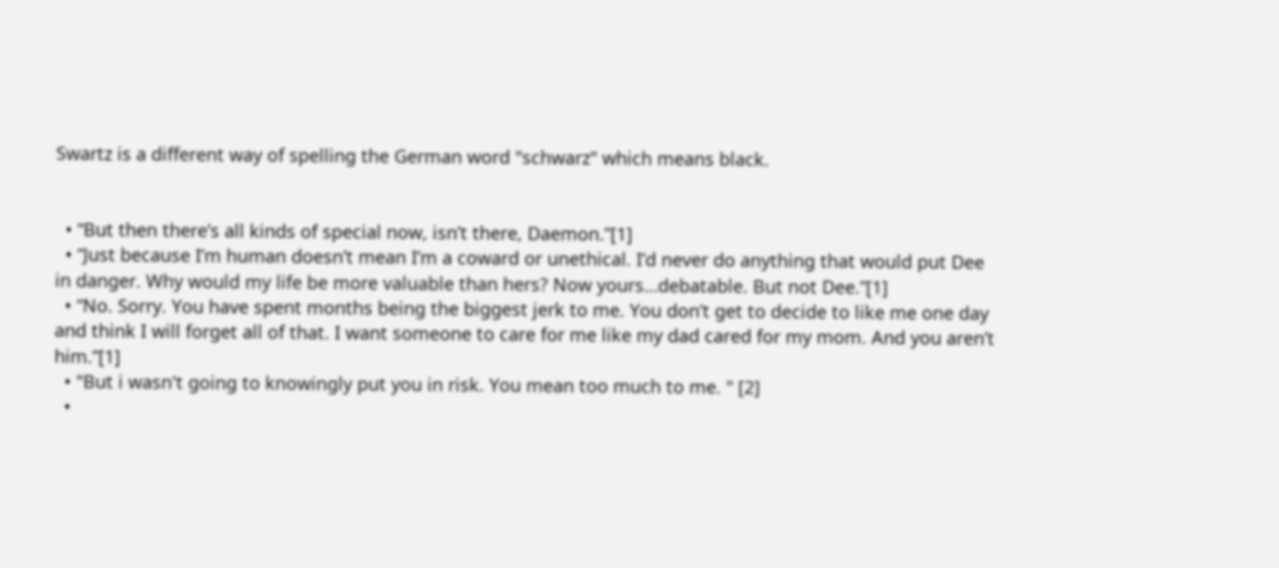Swartz is a different way of spelling the German word "schwarz" which means black.


  • “But then there’s all kinds of special now, isn’t there, Daemon.”[1]
  • “Just because I’m human doesn’t mean I’m a coward or unethical. I’d never do anything that would put Dee in danger. Why would my life be more valuable than hers? Now yours…debatable. But not Dee.”[1]
  • “No. Sorry. You have spent months being the biggest jerk to me. You don’t get to decide to like me one day and think I will forget all of that. I want someone to care for me like my dad cared for my mom. And you aren’t him.”[1]
  • "But i wasn't going to knowingly put you in risk. You mean too much to me. " [2]
  •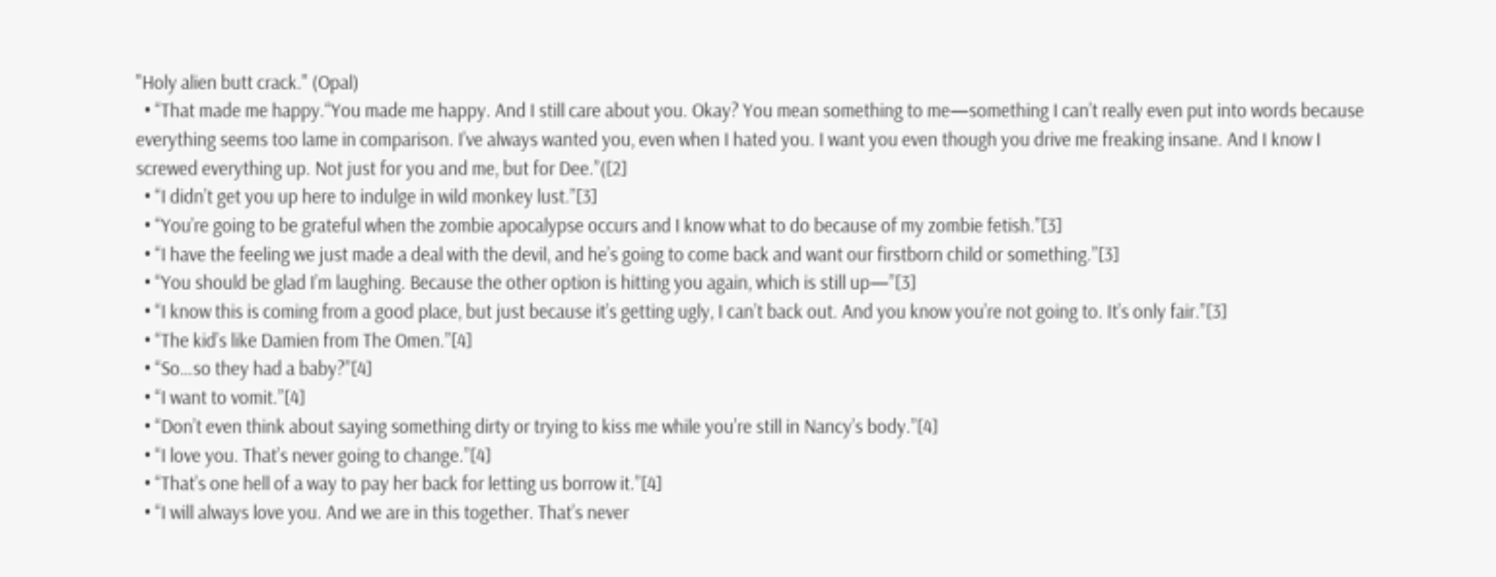"Holy alien butt crack." (Opal)
  • “That made me happy.“You made me happy. And I still care about you. Okay? You mean something to me—something I can’t really even put into words because everything seems too lame in comparison. I’ve always wanted you, even when I hated you. I want you even though you drive me freaking insane. And I know I screwed everything up. Not just for you and me, but for Dee.”([2]
  • “I didn’t get you up here to indulge in wild monkey lust.”[3]
  • “You’re going to be grateful when the zombie apocalypse occurs and I know what to do because of my zombie fetish.”[3]
  • “I have the feeling we just made a deal with the devil, and he’s going to come back and want our firstborn child or something.”[3]
  • “You should be glad I’m laughing. Because the other option is hitting you again, which is still up—”[3]
  • “I know this is coming from a good place, but just because it’s getting ugly, I can’t back out. And you know you’re not going to. It’s only fair.”[3]
  • “The kid’s like Damien from The Omen.”[4]
  • “So…so they had a baby?”[4]
  • “I want to vomit.”[4]
  • “Don’t even think about saying something dirty or trying to kiss me while you’re still in Nancy’s body.”[4]
  • “I love you. That’s never going to change.”[4]
  • “That’s one hell of a way to pay her back for letting us borrow it.”[4]
  • “I will always love you. And we are in this together. That’s never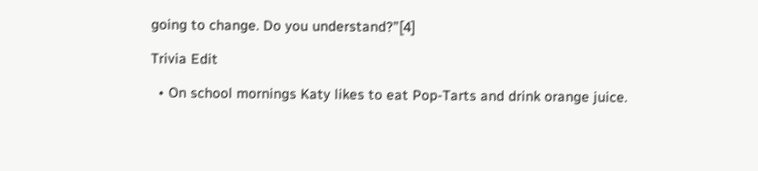going to change. Do you understand?”[4]

Trivia Edit

  • On school mornings Katy likes to eat Pop-Tarts and drink orange juice.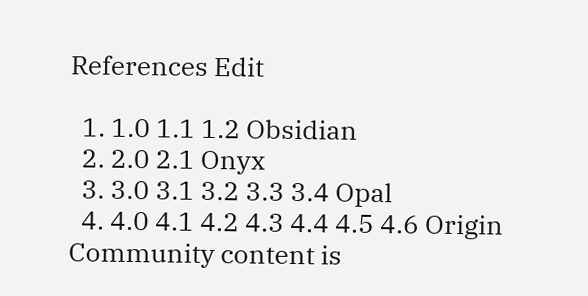References Edit

  1. 1.0 1.1 1.2 Obsidian
  2. 2.0 2.1 Onyx
  3. 3.0 3.1 3.2 3.3 3.4 Opal
  4. 4.0 4.1 4.2 4.3 4.4 4.5 4.6 Origin
Community content is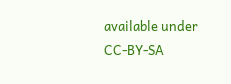available under CC-BY-SA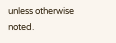unless otherwise noted.